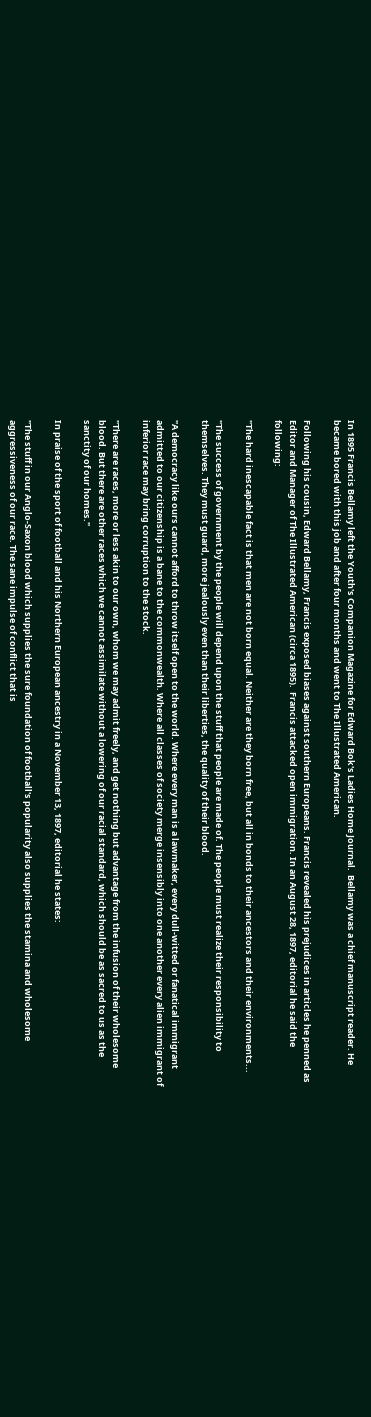In 1895 Francis Bellamy left the Youth's Companion Magazine for Edward Bok's Ladies Home Journal.  Bellamy was a chief manuscript reader. He became bored with this job and after four months and went to The Illustrated American.

Following his cousin, Edward Bellamy, Francis exposed biases against southern Europeans. Francis revealed his prejudices in articles he penned as Editor and Manager of The Illustrated American (circa 1895).  Francis attacked open immigration. In an August 28, 1897, editorial he said the following:

"The hard inescapable fact is that men are not born equal. Neither are they born free, but all in bonds to their ancestors and their environments...

"The success of government by the people will depend upon the stuff that people are made of. The people must realize their responsibility to themselves. They must guard, more jealously even than their liberties, the quality of their blood.

"A democracy like ours cannot afford to throw itself open to the world. Where every man is a lawmaker, every dull-witted or fanatical immigrant admitted to our citizenship is a bane to the commonwealth. Where all classes of society merge insensibly into one another every alien immigrant of inferior race may bring corruption to the stock.

"There are races, more or less akin to our own, whom we may admit freely, and get nothing but advantage from the infusion of their wholesome blood. But there are other races which we cannot assimilate without a lowering of our racial standard, which should be as sacred to us as the sanctity of our homes."

In praise of the sport of football and his Northern European ancestry in a November 13, 1897, editorial he states:

"The stuff in our Anglo-Saxon blood which supplies the sure foundation of football's popularity also supplies the stamina and wholesome aggressiveness of our race. The sane impulse of conflict that is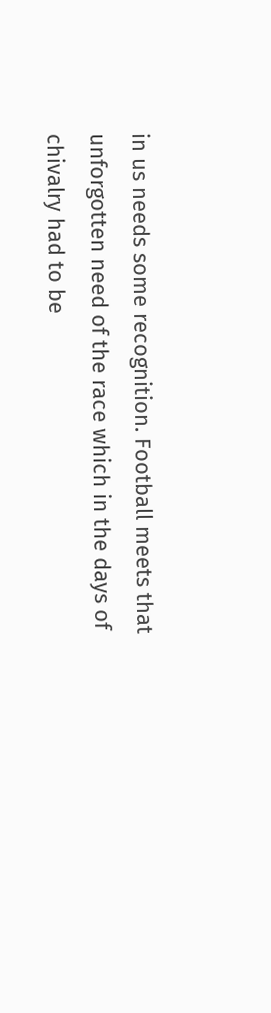in us needs some recognition. Football meets that unforgotten need of the race which in the days of chivalry had to be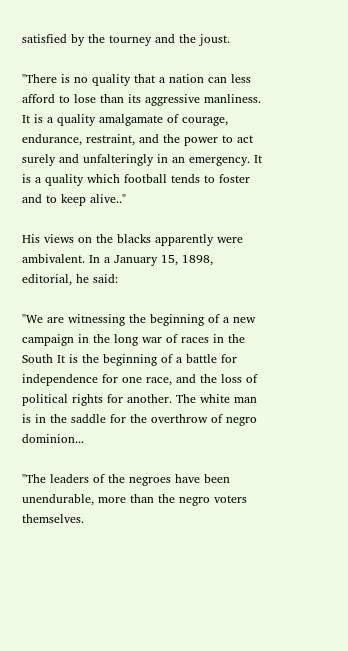satisfied by the tourney and the joust.

"There is no quality that a nation can less afford to lose than its aggressive manliness. It is a quality amalgamate of courage, endurance, restraint, and the power to act surely and unfalteringly in an emergency. It is a quality which football tends to foster and to keep alive.."

His views on the blacks apparently were ambivalent. In a January 15, 1898, editorial, he said:

"We are witnessing the beginning of a new campaign in the long war of races in the South It is the beginning of a battle for independence for one race, and the loss of political rights for another. The white man is in the saddle for the overthrow of negro dominion...

"The leaders of the negroes have been unendurable, more than the negro voters themselves.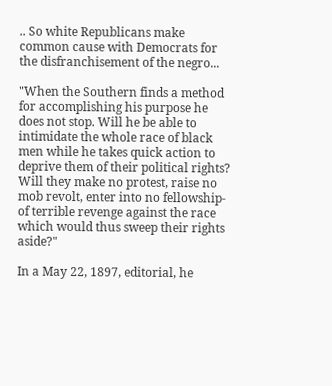.. So white Republicans make common cause with Democrats for the disfranchisement of the negro...

"When the Southern finds a method for accomplishing his purpose he does not stop. Will he be able to intimidate the whole race of black men while he takes quick action to deprive them of their political rights? Will they make no protest, raise no mob revolt, enter into no fellowship- of terrible revenge against the race which would thus sweep their rights aside?"

In a May 22, 1897, editorial, he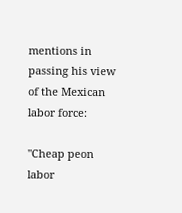mentions in passing his view of the Mexican labor force:

"Cheap peon labor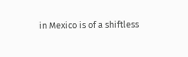in Mexico is of a shiftless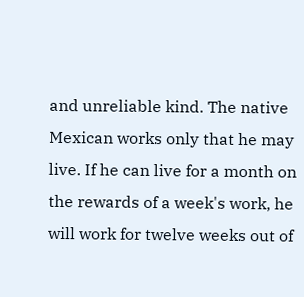and unreliable kind. The native Mexican works only that he may live. If he can live for a month on the rewards of a week's work, he will work for twelve weeks out of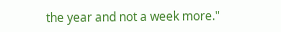the year and not a week more."